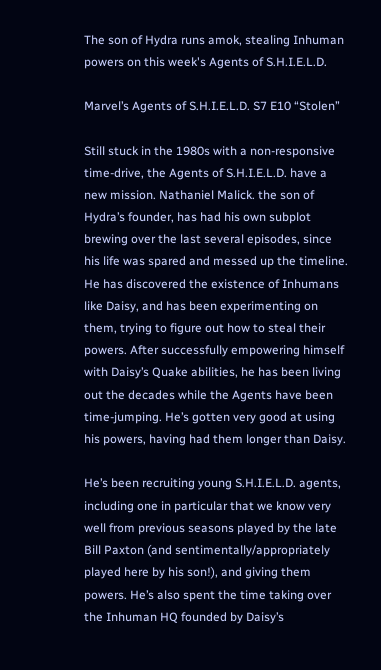The son of Hydra runs amok, stealing Inhuman powers on this week's Agents of S.H.I.E.L.D.

Marvel’s Agents of S.H.I.E.L.D. S7 E10 “Stolen”

Still stuck in the 1980s with a non-responsive time-drive, the Agents of S.H.I.E.L.D. have a new mission. Nathaniel Malick. the son of Hydra’s founder, has had his own subplot brewing over the last several episodes, since his life was spared and messed up the timeline. He has discovered the existence of Inhumans like Daisy, and has been experimenting on them, trying to figure out how to steal their powers. After successfully empowering himself with Daisy’s Quake abilities, he has been living out the decades while the Agents have been time-jumping. He’s gotten very good at using his powers, having had them longer than Daisy.

He’s been recruiting young S.H.I.E.L.D. agents, including one in particular that we know very well from previous seasons played by the late Bill Paxton (and sentimentally/appropriately played here by his son!), and giving them powers. He’s also spent the time taking over the Inhuman HQ founded by Daisy’s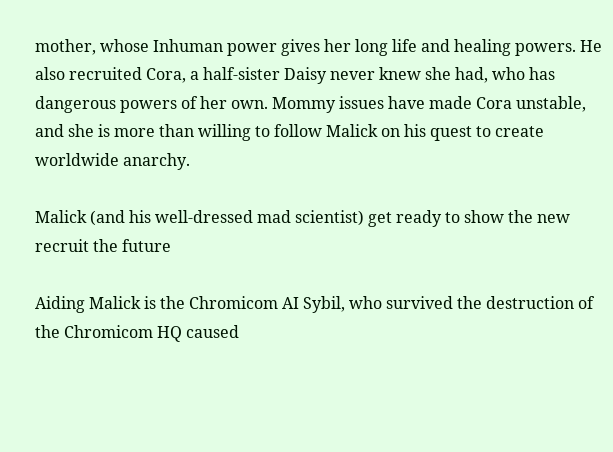mother, whose Inhuman power gives her long life and healing powers. He also recruited Cora, a half-sister Daisy never knew she had, who has dangerous powers of her own. Mommy issues have made Cora unstable, and she is more than willing to follow Malick on his quest to create worldwide anarchy.

Malick (and his well-dressed mad scientist) get ready to show the new recruit the future

Aiding Malick is the Chromicom AI Sybil, who survived the destruction of the Chromicom HQ caused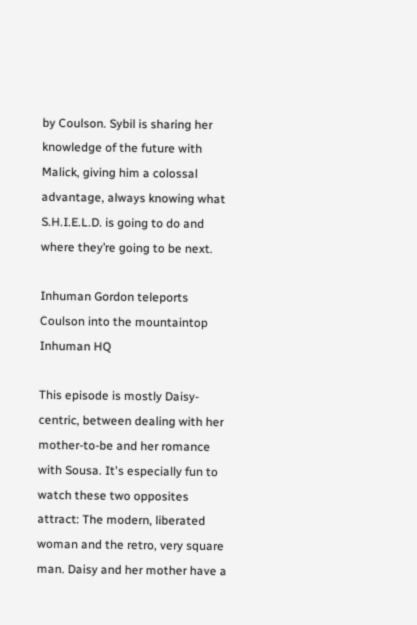by Coulson. Sybil is sharing her knowledge of the future with Malick, giving him a colossal advantage, always knowing what S.H.I.E.L.D. is going to do and where they’re going to be next.

Inhuman Gordon teleports Coulson into the mountaintop Inhuman HQ

This episode is mostly Daisy-centric, between dealing with her mother-to-be and her romance with Sousa. It's especially fun to watch these two opposites attract: The modern, liberated woman and the retro, very square man. Daisy and her mother have a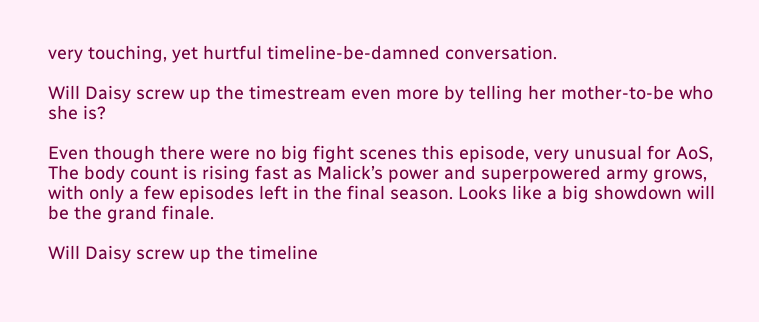very touching, yet hurtful timeline-be-damned conversation.

Will Daisy screw up the timestream even more by telling her mother-to-be who she is?

Even though there were no big fight scenes this episode, very unusual for AoS, The body count is rising fast as Malick’s power and superpowered army grows, with only a few episodes left in the final season. Looks like a big showdown will be the grand finale.

Will Daisy screw up the timeline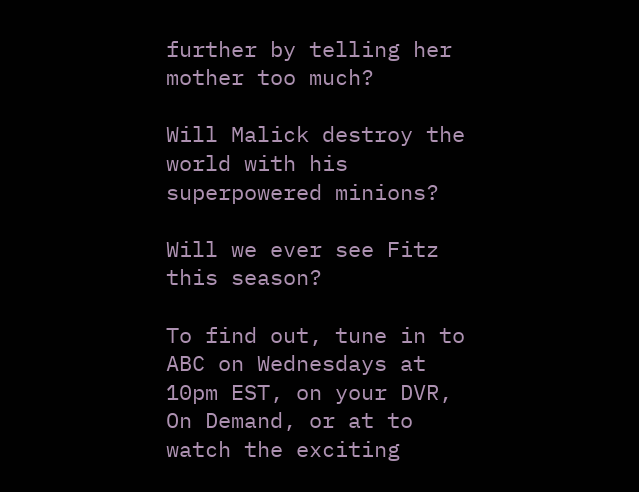further by telling her mother too much?

Will Malick destroy the world with his superpowered minions?

Will we ever see Fitz this season?

To find out, tune in to ABC on Wednesdays at 10pm EST, on your DVR, On Demand, or at to watch the exciting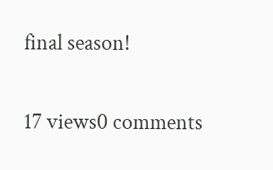final season!

17 views0 comments